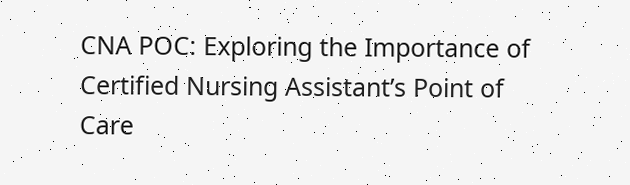CNA POC: Exploring the Importance of Certified Nursing Assistant’s Point of Care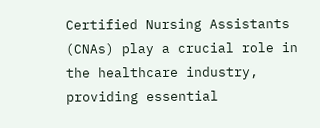Certified Nursing Assistants (CNAs) play a crucial role in the healthcare industry, providing essential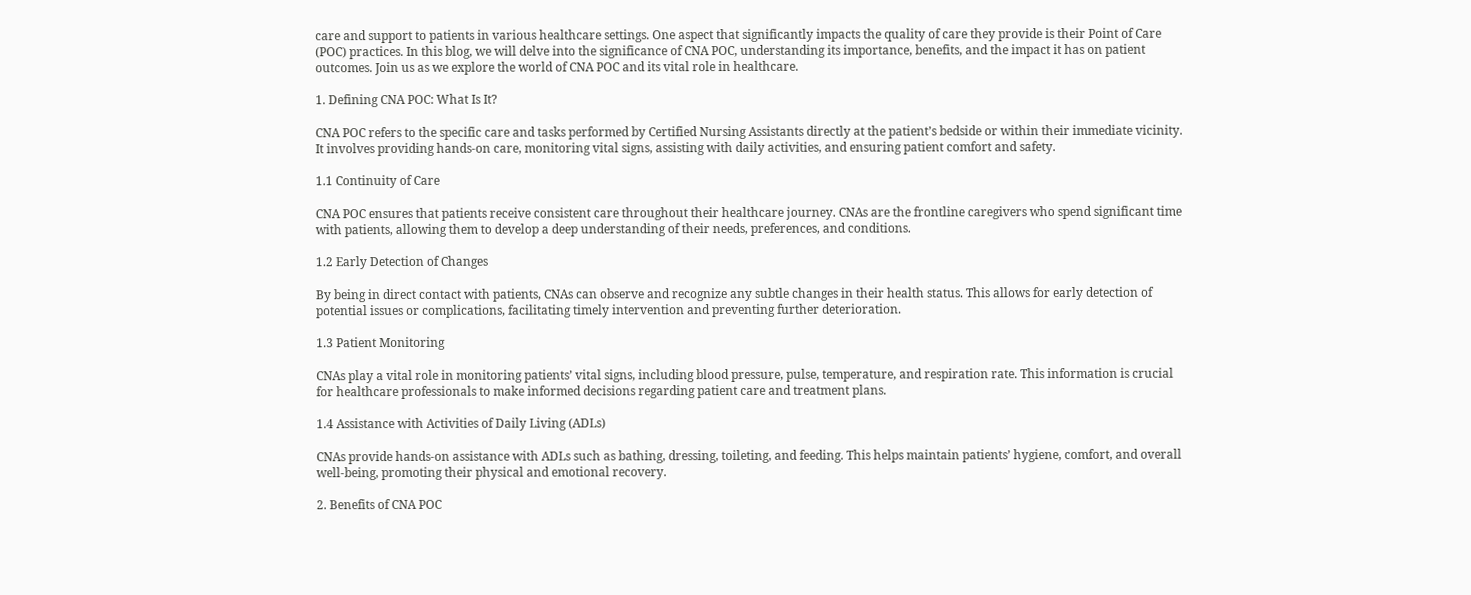care and support to patients in various healthcare settings. One aspect that significantly impacts the quality of care they provide is their Point of Care (POC) practices. In this blog, we will delve into the significance of CNA POC, understanding its importance, benefits, and the impact it has on patient outcomes. Join us as we explore the world of CNA POC and its vital role in healthcare.

1. Defining CNA POC: What Is It?

CNA POC refers to the specific care and tasks performed by Certified Nursing Assistants directly at the patient’s bedside or within their immediate vicinity. It involves providing hands-on care, monitoring vital signs, assisting with daily activities, and ensuring patient comfort and safety.

1.1 Continuity of Care

CNA POC ensures that patients receive consistent care throughout their healthcare journey. CNAs are the frontline caregivers who spend significant time with patients, allowing them to develop a deep understanding of their needs, preferences, and conditions.

1.2 Early Detection of Changes

By being in direct contact with patients, CNAs can observe and recognize any subtle changes in their health status. This allows for early detection of potential issues or complications, facilitating timely intervention and preventing further deterioration.

1.3 Patient Monitoring

CNAs play a vital role in monitoring patients’ vital signs, including blood pressure, pulse, temperature, and respiration rate. This information is crucial for healthcare professionals to make informed decisions regarding patient care and treatment plans.

1.4 Assistance with Activities of Daily Living (ADLs)

CNAs provide hands-on assistance with ADLs such as bathing, dressing, toileting, and feeding. This helps maintain patients’ hygiene, comfort, and overall well-being, promoting their physical and emotional recovery.

2. Benefits of CNA POC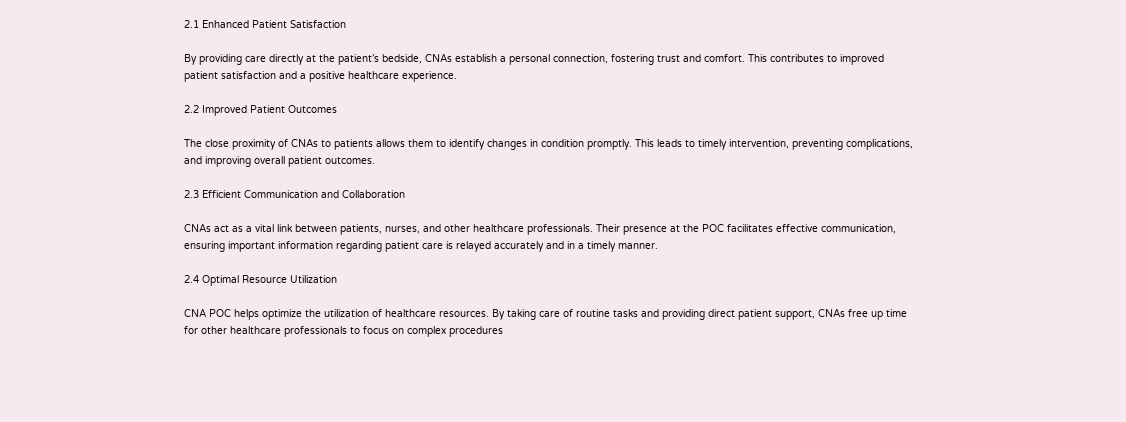2.1 Enhanced Patient Satisfaction

By providing care directly at the patient’s bedside, CNAs establish a personal connection, fostering trust and comfort. This contributes to improved patient satisfaction and a positive healthcare experience.

2.2 Improved Patient Outcomes

The close proximity of CNAs to patients allows them to identify changes in condition promptly. This leads to timely intervention, preventing complications, and improving overall patient outcomes.

2.3 Efficient Communication and Collaboration

CNAs act as a vital link between patients, nurses, and other healthcare professionals. Their presence at the POC facilitates effective communication, ensuring important information regarding patient care is relayed accurately and in a timely manner.

2.4 Optimal Resource Utilization

CNA POC helps optimize the utilization of healthcare resources. By taking care of routine tasks and providing direct patient support, CNAs free up time for other healthcare professionals to focus on complex procedures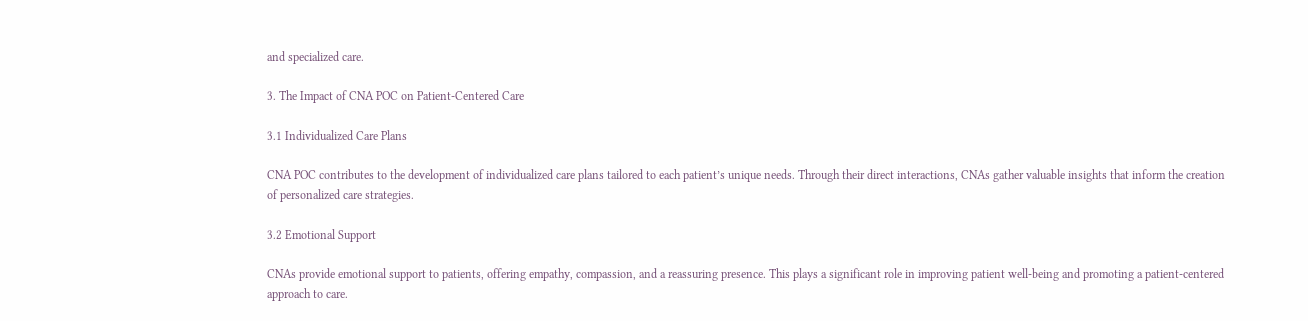and specialized care.

3. The Impact of CNA POC on Patient-Centered Care

3.1 Individualized Care Plans

CNA POC contributes to the development of individualized care plans tailored to each patient’s unique needs. Through their direct interactions, CNAs gather valuable insights that inform the creation of personalized care strategies.

3.2 Emotional Support

CNAs provide emotional support to patients, offering empathy, compassion, and a reassuring presence. This plays a significant role in improving patient well-being and promoting a patient-centered approach to care.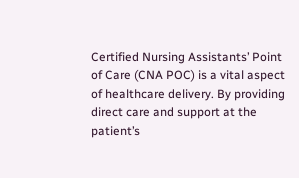Certified Nursing Assistants’ Point of Care (CNA POC) is a vital aspect of healthcare delivery. By providing direct care and support at the patient’s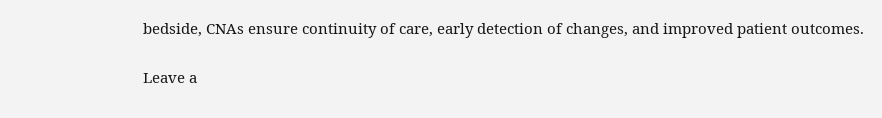bedside, CNAs ensure continuity of care, early detection of changes, and improved patient outcomes.

Leave a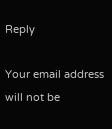Reply

Your email address will not be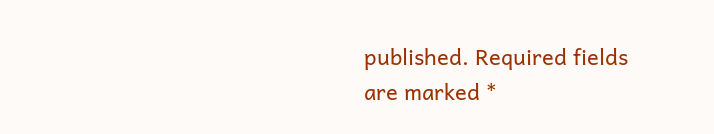published. Required fields are marked *